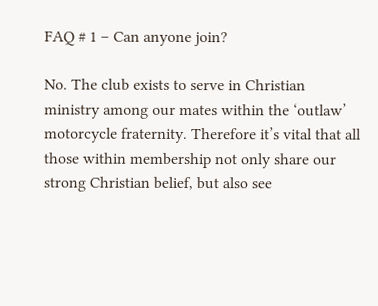FAQ # 1 – Can anyone join?

No. The club exists to serve in Christian ministry among our mates within the ‘outlaw’ motorcycle fraternity. Therefore it’s vital that all those within membership not only share our strong Christian belief, but also see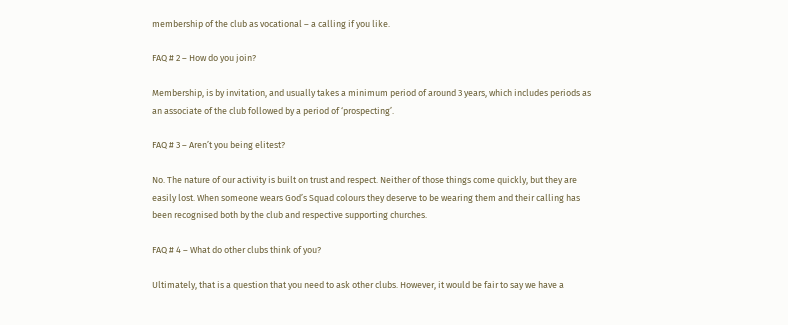membership of the club as vocational – a calling if you like.

FAQ # 2 – How do you join?

Membership, is by invitation, and usually takes a minimum period of around 3 years, which includes periods as an associate of the club followed by a period of ‘prospecting’.

FAQ # 3 – Aren’t you being elitest?

No. The nature of our activity is built on trust and respect. Neither of those things come quickly, but they are easily lost. When someone wears God’s Squad colours they deserve to be wearing them and their calling has been recognised both by the club and respective supporting churches.

FAQ # 4 – What do other clubs think of you?

Ultimately, that is a question that you need to ask other clubs. However, it would be fair to say we have a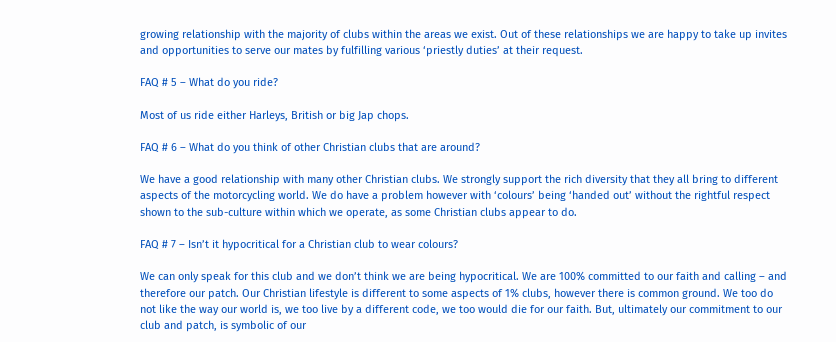growing relationship with the majority of clubs within the areas we exist. Out of these relationships we are happy to take up invites and opportunities to serve our mates by fulfilling various ‘priestly duties’ at their request.

FAQ # 5 – What do you ride?

Most of us ride either Harleys, British or big Jap chops.

FAQ # 6 – What do you think of other Christian clubs that are around?

We have a good relationship with many other Christian clubs. We strongly support the rich diversity that they all bring to different aspects of the motorcycling world. We do have a problem however with ‘colours’ being ‘handed out’ without the rightful respect shown to the sub-culture within which we operate, as some Christian clubs appear to do.

FAQ # 7 – Isn’t it hypocritical for a Christian club to wear colours?

We can only speak for this club and we don’t think we are being hypocritical. We are 100% committed to our faith and calling – and therefore our patch. Our Christian lifestyle is different to some aspects of 1% clubs, however there is common ground. We too do not like the way our world is, we too live by a different code, we too would die for our faith. But, ultimately our commitment to our club and patch, is symbolic of our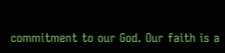commitment to our God. Our faith is a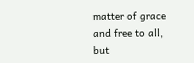matter of grace and free to all, but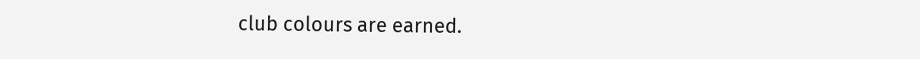club colours are earned.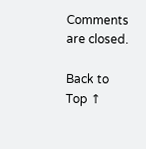Comments are closed.

Back to Top ↑